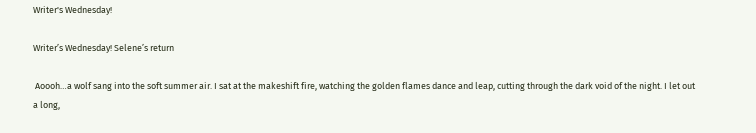Writer's Wednesday!

Writer’s Wednesday! Selene’s return

 Aoooh…a wolf sang into the soft summer air. I sat at the makeshift fire, watching the golden flames dance and leap, cutting through the dark void of the night. I let out a long,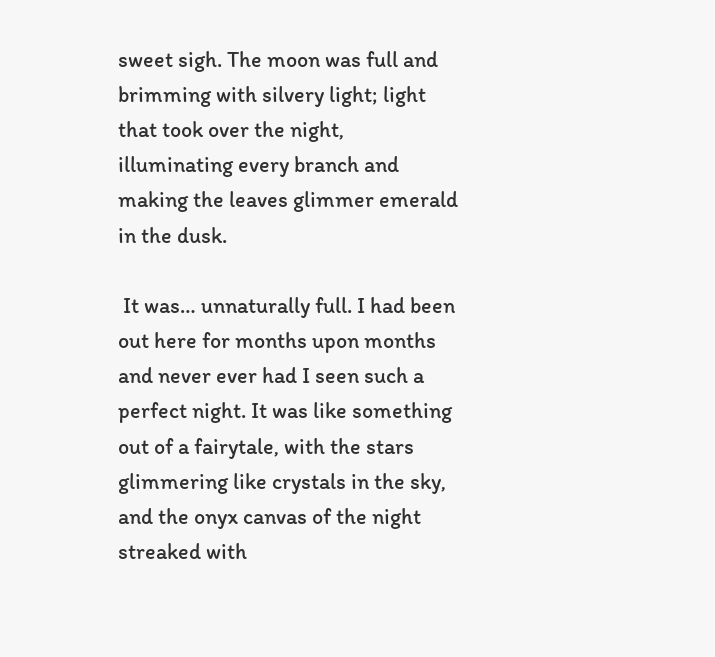sweet sigh. The moon was full and brimming with silvery light; light that took over the night, illuminating every branch and making the leaves glimmer emerald in the dusk.

 It was… unnaturally full. I had been out here for months upon months and never ever had I seen such a perfect night. It was like something out of a fairytale, with the stars glimmering like crystals in the sky, and the onyx canvas of the night streaked with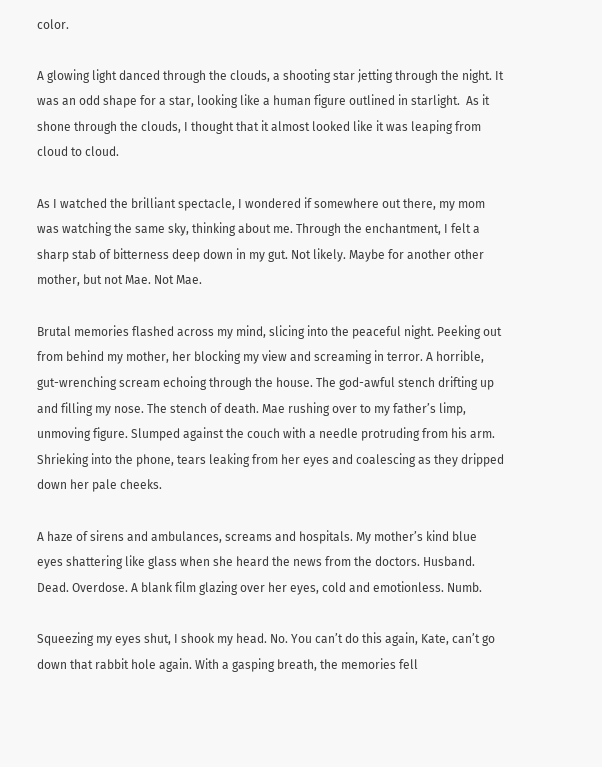color.

A glowing light danced through the clouds, a shooting star jetting through the night. It was an odd shape for a star, looking like a human figure outlined in starlight.  As it shone through the clouds, I thought that it almost looked like it was leaping from cloud to cloud.

As I watched the brilliant spectacle, I wondered if somewhere out there, my mom was watching the same sky, thinking about me. Through the enchantment, I felt a sharp stab of bitterness deep down in my gut. Not likely. Maybe for another other mother, but not Mae. Not Mae.

Brutal memories flashed across my mind, slicing into the peaceful night. Peeking out from behind my mother, her blocking my view and screaming in terror. A horrible, gut-wrenching scream echoing through the house. The god-awful stench drifting up and filling my nose. The stench of death. Mae rushing over to my father’s limp, unmoving figure. Slumped against the couch with a needle protruding from his arm. Shrieking into the phone, tears leaking from her eyes and coalescing as they dripped down her pale cheeks.

A haze of sirens and ambulances, screams and hospitals. My mother’s kind blue eyes shattering like glass when she heard the news from the doctors. Husband. Dead. Overdose. A blank film glazing over her eyes, cold and emotionless. Numb.

Squeezing my eyes shut, I shook my head. No. You can’t do this again, Kate, can’t go down that rabbit hole again. With a gasping breath, the memories fell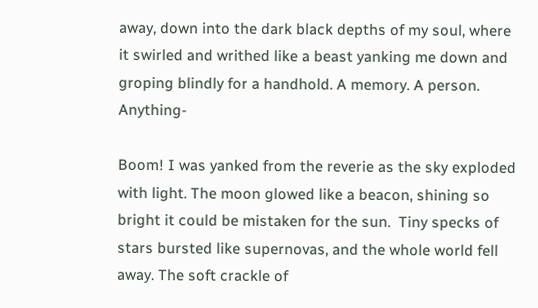away, down into the dark black depths of my soul, where it swirled and writhed like a beast yanking me down and groping blindly for a handhold. A memory. A person. Anything-

Boom! I was yanked from the reverie as the sky exploded with light. The moon glowed like a beacon, shining so bright it could be mistaken for the sun.  Tiny specks of stars bursted like supernovas, and the whole world fell away. The soft crackle of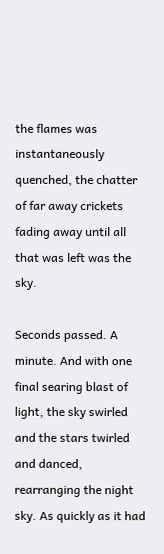the flames was instantaneously quenched, the chatter of far away crickets fading away until all that was left was the sky.

Seconds passed. A minute. And with one final searing blast of light, the sky swirled and the stars twirled and danced, rearranging the night sky. As quickly as it had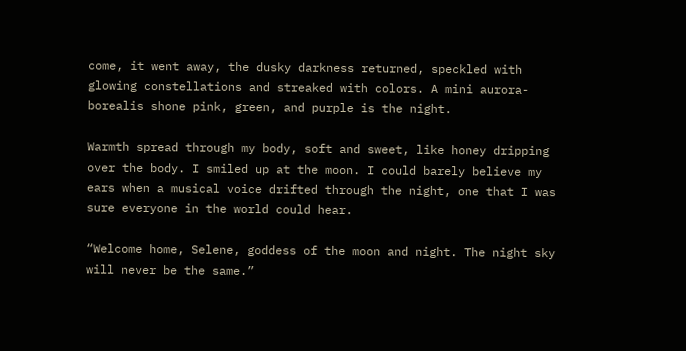come, it went away, the dusky darkness returned, speckled with glowing constellations and streaked with colors. A mini aurora-borealis shone pink, green, and purple is the night.

Warmth spread through my body, soft and sweet, like honey dripping over the body. I smiled up at the moon. I could barely believe my ears when a musical voice drifted through the night, one that I was sure everyone in the world could hear.

“Welcome home, Selene, goddess of the moon and night. The night sky will never be the same.”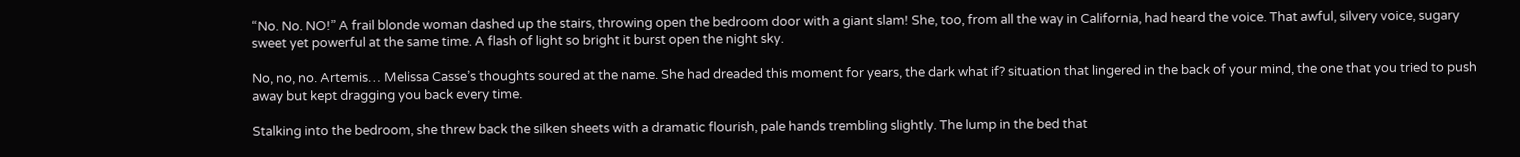“No. No. NO!” A frail blonde woman dashed up the stairs, throwing open the bedroom door with a giant slam! She, too, from all the way in California, had heard the voice. That awful, silvery voice, sugary sweet yet powerful at the same time. A flash of light so bright it burst open the night sky.

No, no, no. Artemis… Melissa Casse’s thoughts soured at the name. She had dreaded this moment for years, the dark what if? situation that lingered in the back of your mind, the one that you tried to push away but kept dragging you back every time.

Stalking into the bedroom, she threw back the silken sheets with a dramatic flourish, pale hands trembling slightly. The lump in the bed that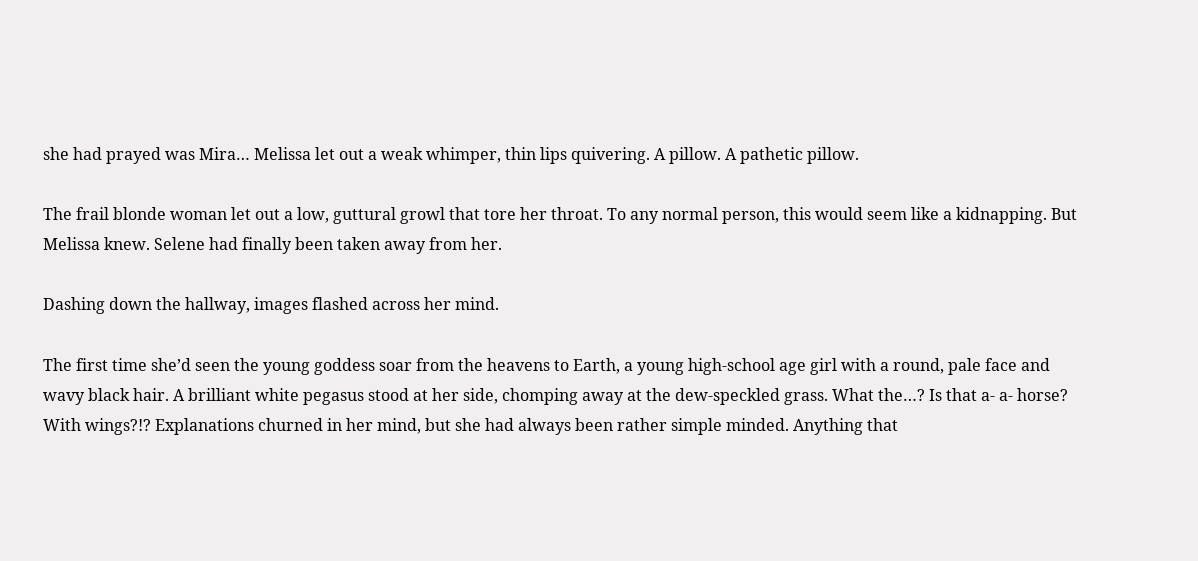she had prayed was Mira… Melissa let out a weak whimper, thin lips quivering. A pillow. A pathetic pillow.

The frail blonde woman let out a low, guttural growl that tore her throat. To any normal person, this would seem like a kidnapping. But Melissa knew. Selene had finally been taken away from her.

Dashing down the hallway, images flashed across her mind.

The first time she’d seen the young goddess soar from the heavens to Earth, a young high-school age girl with a round, pale face and wavy black hair. A brilliant white pegasus stood at her side, chomping away at the dew-speckled grass. What the…? Is that a- a- horse? With wings?!? Explanations churned in her mind, but she had always been rather simple minded. Anything that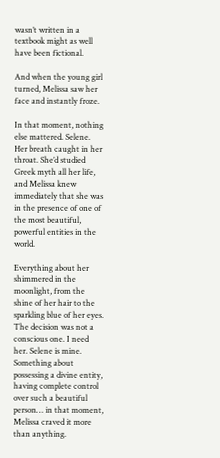wasn’t written in a textbook might as well have been fictional.

And when the young girl turned, Melissa saw her face and instantly froze.

In that moment, nothing else mattered. Selene. Her breath caught in her throat. She’d studied Greek myth all her life, and Melissa knew immediately that she was in the presence of one of the most beautiful, powerful entities in the world.

Everything about her shimmered in the moonlight, from the shine of her hair to the sparkling blue of her eyes. The decision was not a conscious one. I need her. Selene is mine. Something about possessing a divine entity, having complete control over such a beautiful person… in that moment, Melissa craved it more than anything.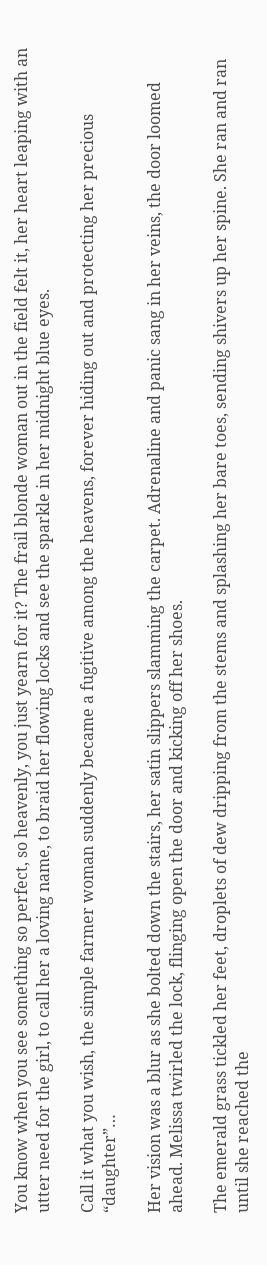You know when you see something so perfect, so heavenly, you just yearn for it? The frail blonde woman out in the field felt it, her heart leaping with an utter need for the girl, to call her a loving name, to braid her flowing locks and see the sparkle in her midnight blue eyes.

Call it what you wish, the simple farmer woman suddenly became a fugitive among the heavens, forever hiding out and protecting her precious “daughter”…

Her vision was a blur as she bolted down the stairs, her satin slippers slamming the carpet. Adrenaline and panic sang in her veins, the door loomed ahead. Melissa twirled the lock, flinging open the door and kicking off her shoes.

The emerald grass tickled her feet, droplets of dew dripping from the stems and splashing her bare toes, sending shivers up her spine. She ran and ran until she reached the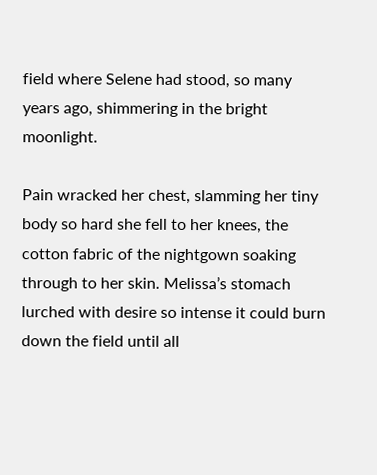field where Selene had stood, so many years ago, shimmering in the bright moonlight.

Pain wracked her chest, slamming her tiny body so hard she fell to her knees, the cotton fabric of the nightgown soaking through to her skin. Melissa’s stomach lurched with desire so intense it could burn down the field until all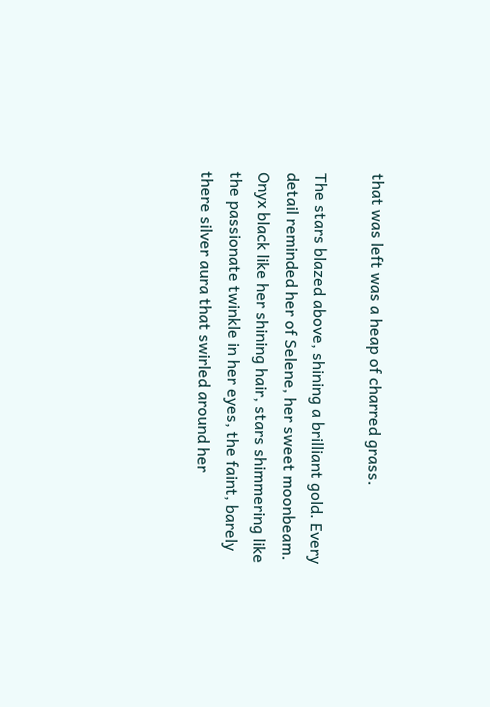that was left was a heap of charred grass.

The stars blazed above, shining a brilliant gold. Every detail reminded her of Selene, her sweet moonbeam. Onyx black like her shining hair, stars shimmering like the passionate twinkle in her eyes, the faint, barely there silver aura that swirled around her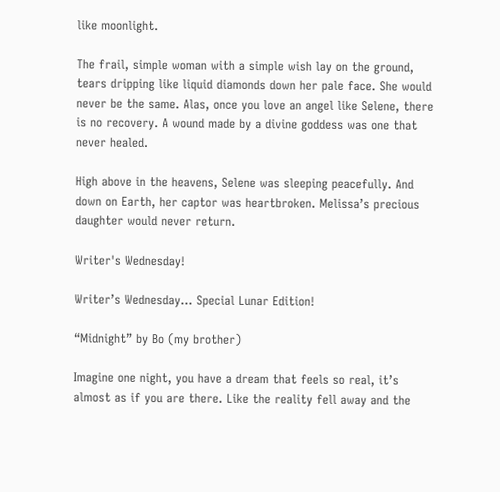like moonlight.

The frail, simple woman with a simple wish lay on the ground, tears dripping like liquid diamonds down her pale face. She would never be the same. Alas, once you love an angel like Selene, there is no recovery. A wound made by a divine goddess was one that never healed.

High above in the heavens, Selene was sleeping peacefully. And down on Earth, her captor was heartbroken. Melissa’s precious daughter would never return.

Writer's Wednesday!

Writer’s Wednesday… Special Lunar Edition!

“Midnight” by Bo (my brother)

Imagine one night, you have a dream that feels so real, it’s almost as if you are there. Like the reality fell away and the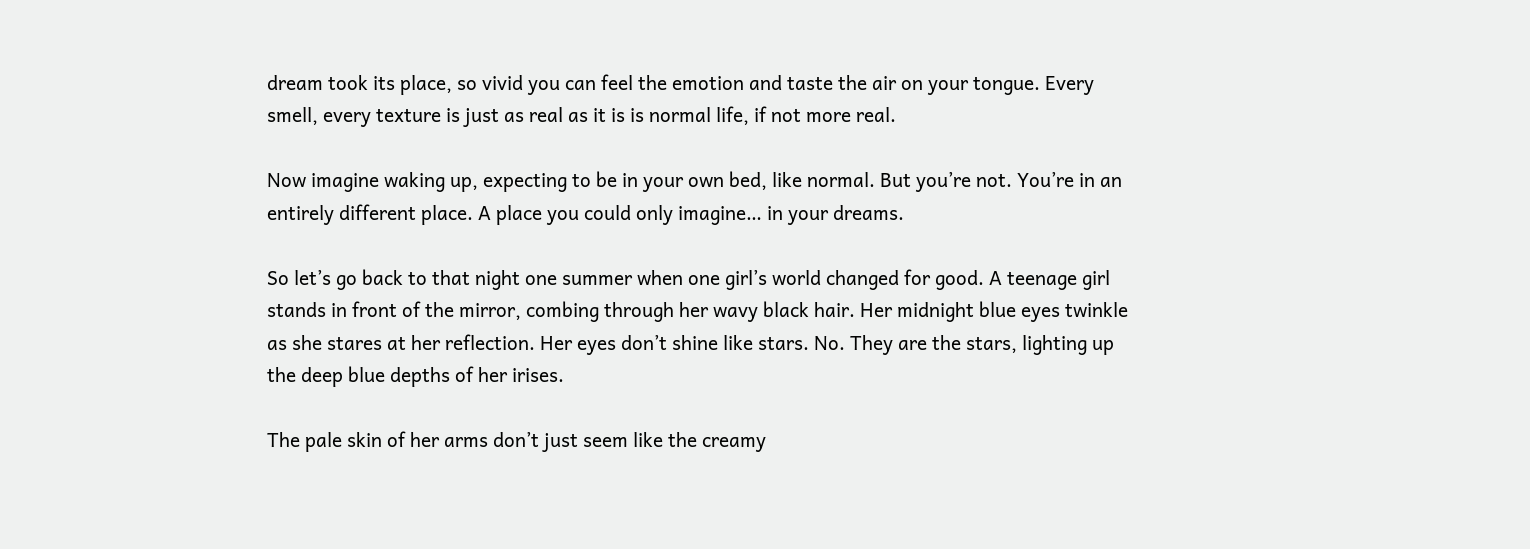dream took its place, so vivid you can feel the emotion and taste the air on your tongue. Every smell, every texture is just as real as it is is normal life, if not more real.

Now imagine waking up, expecting to be in your own bed, like normal. But you’re not. You’re in an entirely different place. A place you could only imagine… in your dreams.

So let’s go back to that night one summer when one girl’s world changed for good. A teenage girl stands in front of the mirror, combing through her wavy black hair. Her midnight blue eyes twinkle as she stares at her reflection. Her eyes don’t shine like stars. No. They are the stars, lighting up the deep blue depths of her irises.

The pale skin of her arms don’t just seem like the creamy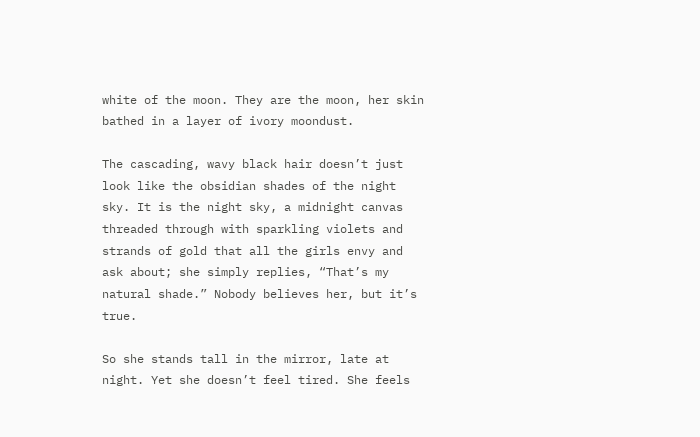white of the moon. They are the moon, her skin bathed in a layer of ivory moondust.

The cascading, wavy black hair doesn’t just look like the obsidian shades of the night sky. It is the night sky, a midnight canvas threaded through with sparkling violets and strands of gold that all the girls envy and ask about; she simply replies, “That’s my natural shade.” Nobody believes her, but it’s true.

So she stands tall in the mirror, late at night. Yet she doesn’t feel tired. She feels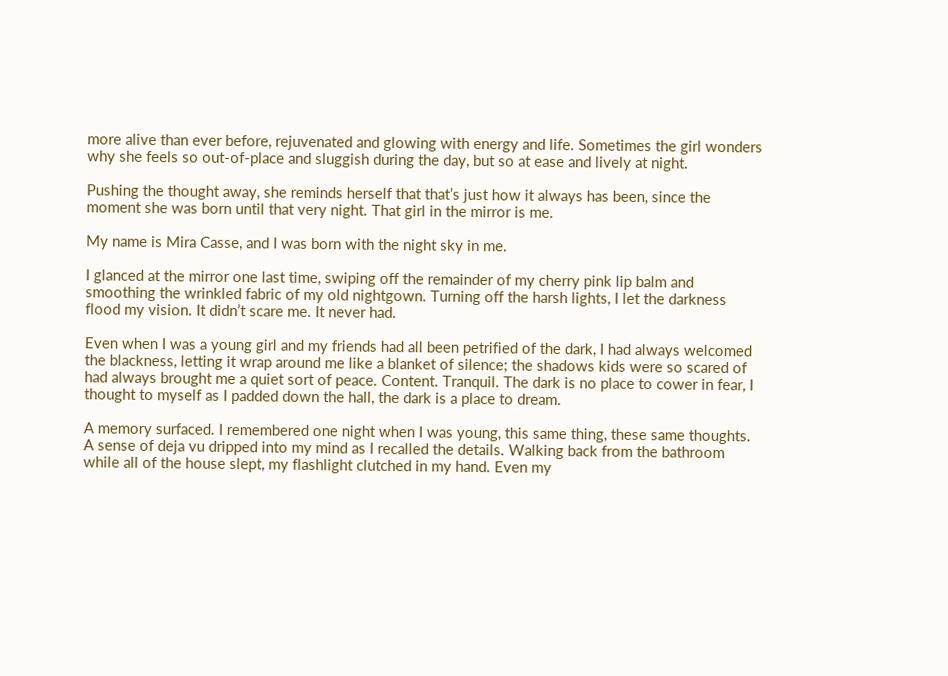more alive than ever before, rejuvenated and glowing with energy and life. Sometimes the girl wonders why she feels so out-of-place and sluggish during the day, but so at ease and lively at night.

Pushing the thought away, she reminds herself that that’s just how it always has been, since the moment she was born until that very night. That girl in the mirror is me.

My name is Mira Casse, and I was born with the night sky in me.

I glanced at the mirror one last time, swiping off the remainder of my cherry pink lip balm and smoothing the wrinkled fabric of my old nightgown. Turning off the harsh lights, I let the darkness flood my vision. It didn’t scare me. It never had.

Even when I was a young girl and my friends had all been petrified of the dark, I had always welcomed the blackness, letting it wrap around me like a blanket of silence; the shadows kids were so scared of had always brought me a quiet sort of peace. Content. Tranquil. The dark is no place to cower in fear, I thought to myself as I padded down the hall, the dark is a place to dream.

A memory surfaced. I remembered one night when I was young, this same thing, these same thoughts. A sense of deja vu dripped into my mind as I recalled the details. Walking back from the bathroom while all of the house slept, my flashlight clutched in my hand. Even my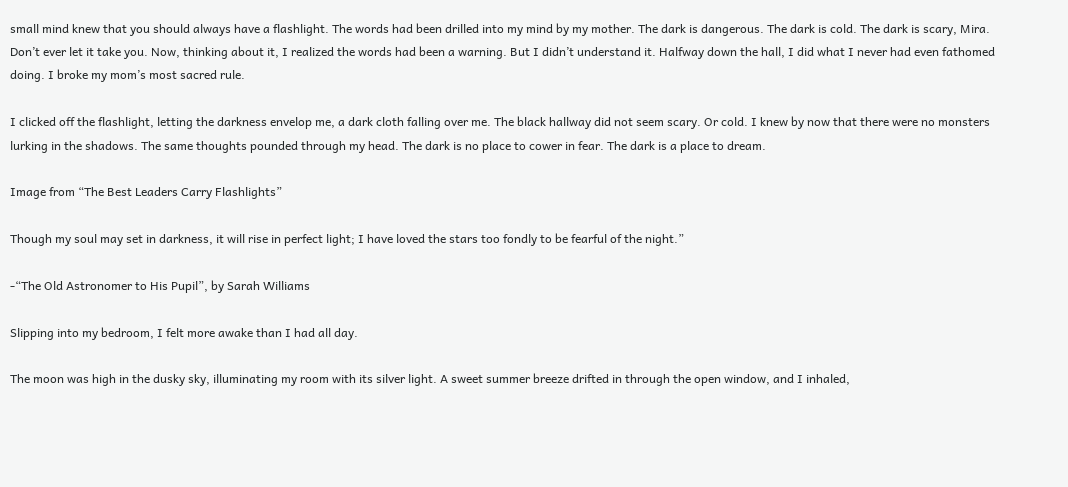small mind knew that you should always have a flashlight. The words had been drilled into my mind by my mother. The dark is dangerous. The dark is cold. The dark is scary, Mira. Don’t ever let it take you. Now, thinking about it, I realized the words had been a warning. But I didn’t understand it. Halfway down the hall, I did what I never had even fathomed doing. I broke my mom’s most sacred rule.

I clicked off the flashlight, letting the darkness envelop me, a dark cloth falling over me. The black hallway did not seem scary. Or cold. I knew by now that there were no monsters lurking in the shadows. The same thoughts pounded through my head. The dark is no place to cower in fear. The dark is a place to dream.

Image from “The Best Leaders Carry Flashlights”

Though my soul may set in darkness, it will rise in perfect light; I have loved the stars too fondly to be fearful of the night.”

-“The Old Astronomer to His Pupil”, by Sarah Williams

Slipping into my bedroom, I felt more awake than I had all day.

The moon was high in the dusky sky, illuminating my room with its silver light. A sweet summer breeze drifted in through the open window, and I inhaled,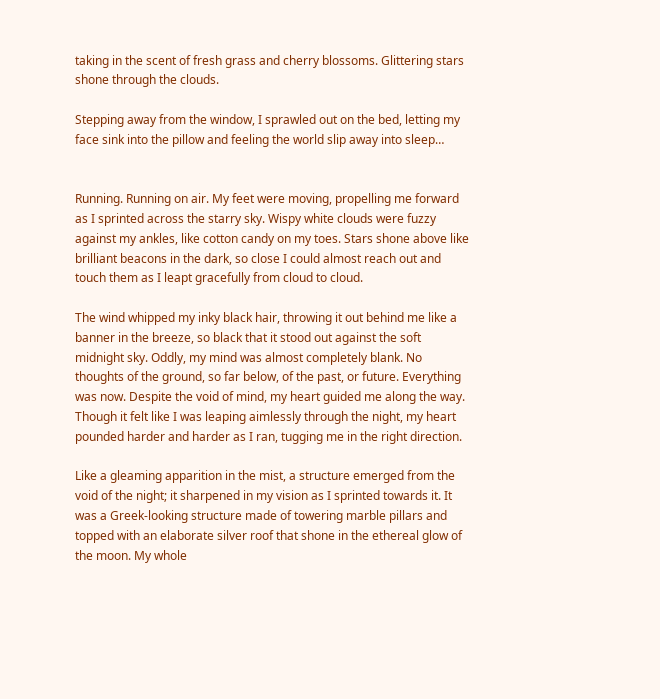taking in the scent of fresh grass and cherry blossoms. Glittering stars shone through the clouds.

Stepping away from the window, I sprawled out on the bed, letting my face sink into the pillow and feeling the world slip away into sleep…


Running. Running on air. My feet were moving, propelling me forward as I sprinted across the starry sky. Wispy white clouds were fuzzy against my ankles, like cotton candy on my toes. Stars shone above like brilliant beacons in the dark, so close I could almost reach out and touch them as I leapt gracefully from cloud to cloud.

The wind whipped my inky black hair, throwing it out behind me like a banner in the breeze, so black that it stood out against the soft midnight sky. Oddly, my mind was almost completely blank. No thoughts of the ground, so far below, of the past, or future. Everything was now. Despite the void of mind, my heart guided me along the way. Though it felt like I was leaping aimlessly through the night, my heart pounded harder and harder as I ran, tugging me in the right direction.

Like a gleaming apparition in the mist, a structure emerged from the void of the night; it sharpened in my vision as I sprinted towards it. It was a Greek-looking structure made of towering marble pillars and topped with an elaborate silver roof that shone in the ethereal glow of the moon. My whole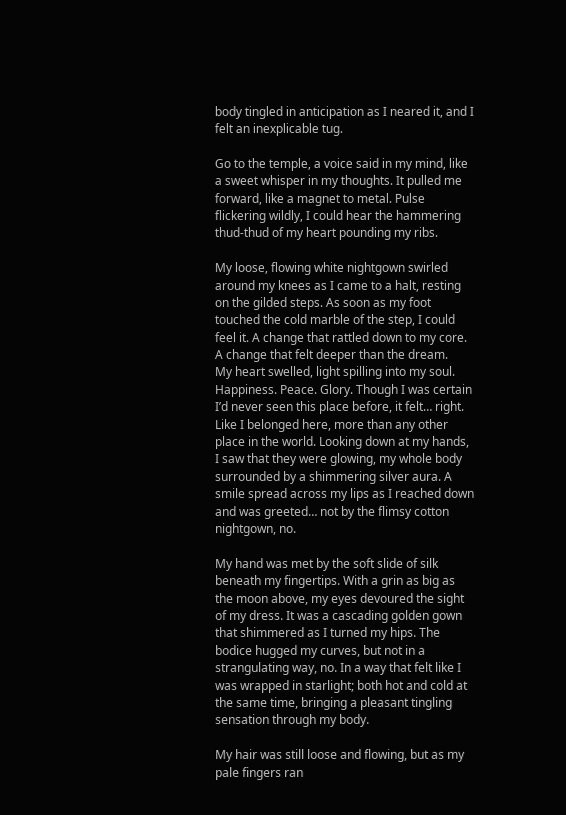body tingled in anticipation as I neared it, and I felt an inexplicable tug.

Go to the temple, a voice said in my mind, like a sweet whisper in my thoughts. It pulled me forward, like a magnet to metal. Pulse flickering wildly, I could hear the hammering thud-thud of my heart pounding my ribs.

My loose, flowing white nightgown swirled around my knees as I came to a halt, resting on the gilded steps. As soon as my foot touched the cold marble of the step, I could feel it. A change that rattled down to my core. A change that felt deeper than the dream.
My heart swelled, light spilling into my soul. Happiness. Peace. Glory. Though I was certain I’d never seen this place before, it felt… right. Like I belonged here, more than any other place in the world. Looking down at my hands, I saw that they were glowing, my whole body surrounded by a shimmering silver aura. A smile spread across my lips as I reached down and was greeted… not by the flimsy cotton nightgown, no.

My hand was met by the soft slide of silk beneath my fingertips. With a grin as big as the moon above, my eyes devoured the sight of my dress. It was a cascading golden gown that shimmered as I turned my hips. The bodice hugged my curves, but not in a strangulating way, no. In a way that felt like I was wrapped in starlight; both hot and cold at the same time, bringing a pleasant tingling sensation through my body.

My hair was still loose and flowing, but as my pale fingers ran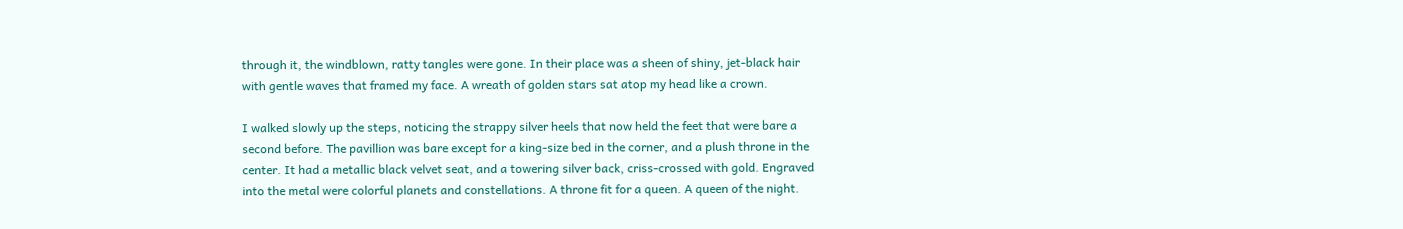through it, the windblown, ratty tangles were gone. In their place was a sheen of shiny, jet-black hair with gentle waves that framed my face. A wreath of golden stars sat atop my head like a crown.

I walked slowly up the steps, noticing the strappy silver heels that now held the feet that were bare a second before. The pavillion was bare except for a king-size bed in the corner, and a plush throne in the center. It had a metallic black velvet seat, and a towering silver back, criss-crossed with gold. Engraved into the metal were colorful planets and constellations. A throne fit for a queen. A queen of the night.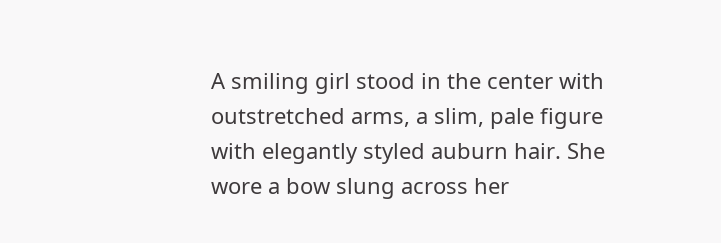A smiling girl stood in the center with outstretched arms, a slim, pale figure with elegantly styled auburn hair. She wore a bow slung across her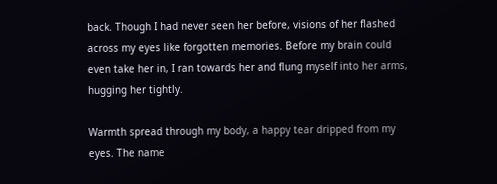back. Though I had never seen her before, visions of her flashed across my eyes like forgotten memories. Before my brain could even take her in, I ran towards her and flung myself into her arms, hugging her tightly.

Warmth spread through my body, a happy tear dripped from my eyes. The name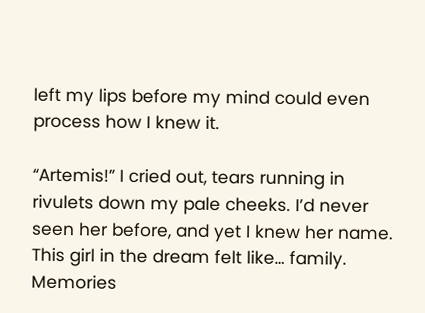left my lips before my mind could even process how I knew it.

“Artemis!” I cried out, tears running in rivulets down my pale cheeks. I’d never seen her before, and yet I knew her name. This girl in the dream felt like… family. Memories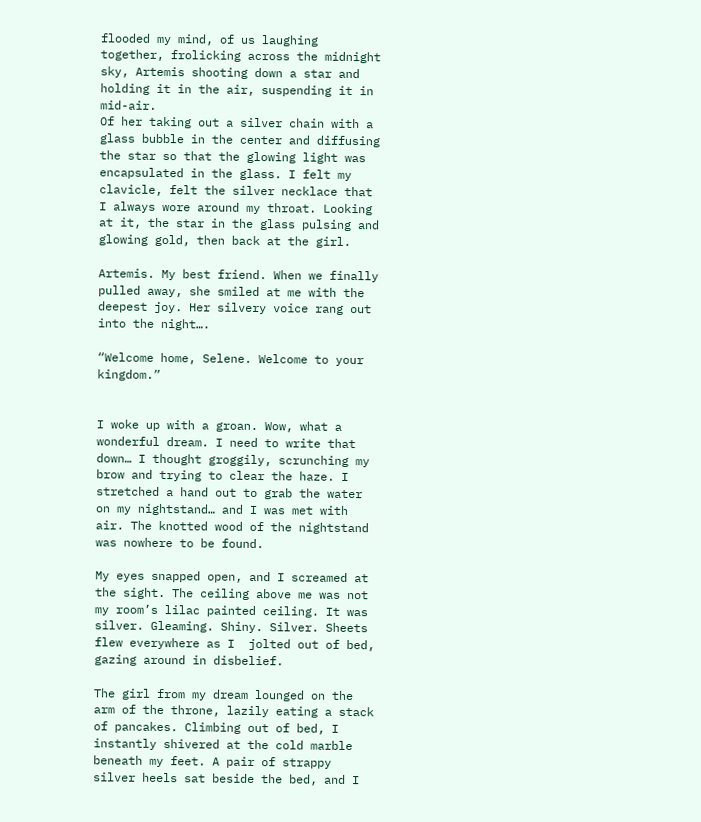flooded my mind, of us laughing together, frolicking across the midnight sky, Artemis shooting down a star and holding it in the air, suspending it in mid-air.
Of her taking out a silver chain with a glass bubble in the center and diffusing the star so that the glowing light was encapsulated in the glass. I felt my clavicle, felt the silver necklace that I always wore around my throat. Looking at it, the star in the glass pulsing and glowing gold, then back at the girl.

Artemis. My best friend. When we finally pulled away, she smiled at me with the deepest joy. Her silvery voice rang out into the night….

“Welcome home, Selene. Welcome to your kingdom.”


I woke up with a groan. Wow, what a wonderful dream. I need to write that down… I thought groggily, scrunching my brow and trying to clear the haze. I stretched a hand out to grab the water on my nightstand… and I was met with air. The knotted wood of the nightstand was nowhere to be found.

My eyes snapped open, and I screamed at the sight. The ceiling above me was not my room’s lilac painted ceiling. It was silver. Gleaming. Shiny. Silver. Sheets flew everywhere as I  jolted out of bed, gazing around in disbelief.

The girl from my dream lounged on the arm of the throne, lazily eating a stack of pancakes. Climbing out of bed, I instantly shivered at the cold marble beneath my feet. A pair of strappy silver heels sat beside the bed, and I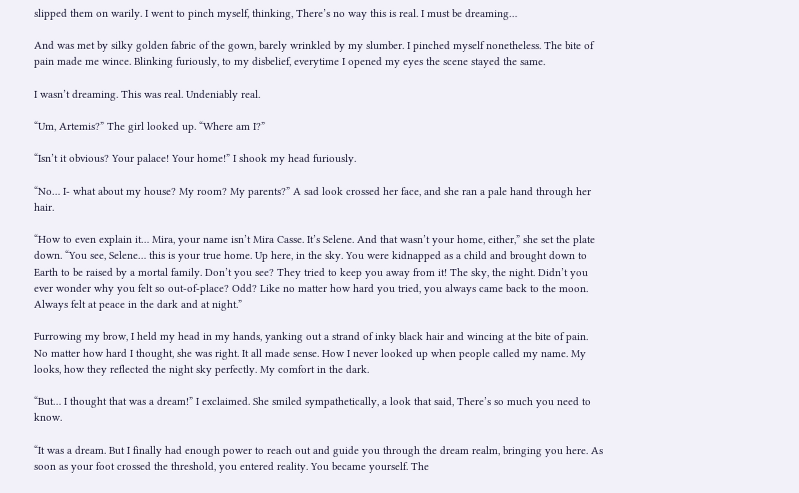slipped them on warily. I went to pinch myself, thinking, There’s no way this is real. I must be dreaming…

And was met by silky golden fabric of the gown, barely wrinkled by my slumber. I pinched myself nonetheless. The bite of pain made me wince. Blinking furiously, to my disbelief, everytime I opened my eyes the scene stayed the same.

I wasn’t dreaming. This was real. Undeniably real.

“Um, Artemis?” The girl looked up. “Where am I?”

“Isn’t it obvious? Your palace! Your home!” I shook my head furiously.

“No… I- what about my house? My room? My parents?” A sad look crossed her face, and she ran a pale hand through her hair.

“How to even explain it… Mira, your name isn’t Mira Casse. It’s Selene. And that wasn’t your home, either,” she set the plate down. “You see, Selene… this is your true home. Up here, in the sky. You were kidnapped as a child and brought down to Earth to be raised by a mortal family. Don’t you see? They tried to keep you away from it! The sky, the night. Didn’t you ever wonder why you felt so out-of-place? Odd? Like no matter how hard you tried, you always came back to the moon. Always felt at peace in the dark and at night.”

Furrowing my brow, I held my head in my hands, yanking out a strand of inky black hair and wincing at the bite of pain. No matter how hard I thought, she was right. It all made sense. How I never looked up when people called my name. My looks, how they reflected the night sky perfectly. My comfort in the dark.

“But… I thought that was a dream!” I exclaimed. She smiled sympathetically, a look that said, There’s so much you need to know.

“It was a dream. But I finally had enough power to reach out and guide you through the dream realm, bringing you here. As soon as your foot crossed the threshold, you entered reality. You became yourself. The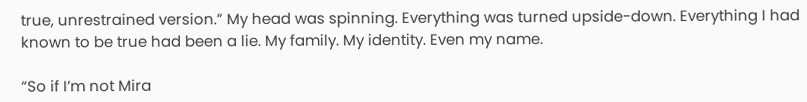true, unrestrained version.” My head was spinning. Everything was turned upside-down. Everything I had known to be true had been a lie. My family. My identity. Even my name.

“So if I’m not Mira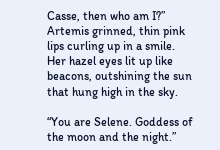Casse, then who am I?” Artemis grinned, thin pink lips curling up in a smile. Her hazel eyes lit up like beacons, outshining the sun that hung high in the sky.

“You are Selene. Goddess of the moon and the night.”